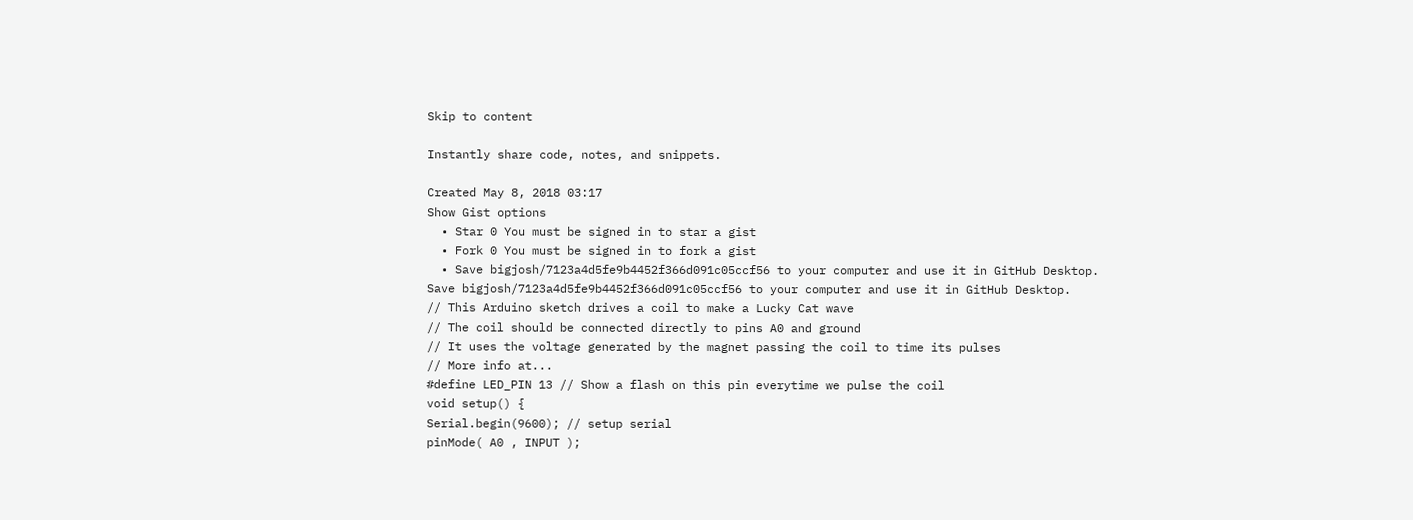Skip to content

Instantly share code, notes, and snippets.

Created May 8, 2018 03:17
Show Gist options
  • Star 0 You must be signed in to star a gist
  • Fork 0 You must be signed in to fork a gist
  • Save bigjosh/7123a4d5fe9b4452f366d091c05ccf56 to your computer and use it in GitHub Desktop.
Save bigjosh/7123a4d5fe9b4452f366d091c05ccf56 to your computer and use it in GitHub Desktop.
// This Arduino sketch drives a coil to make a Lucky Cat wave
// The coil should be connected directly to pins A0 and ground
// It uses the voltage generated by the magnet passing the coil to time its pulses
// More info at...
#define LED_PIN 13 // Show a flash on this pin everytime we pulse the coil
void setup() {
Serial.begin(9600); // setup serial
pinMode( A0 , INPUT );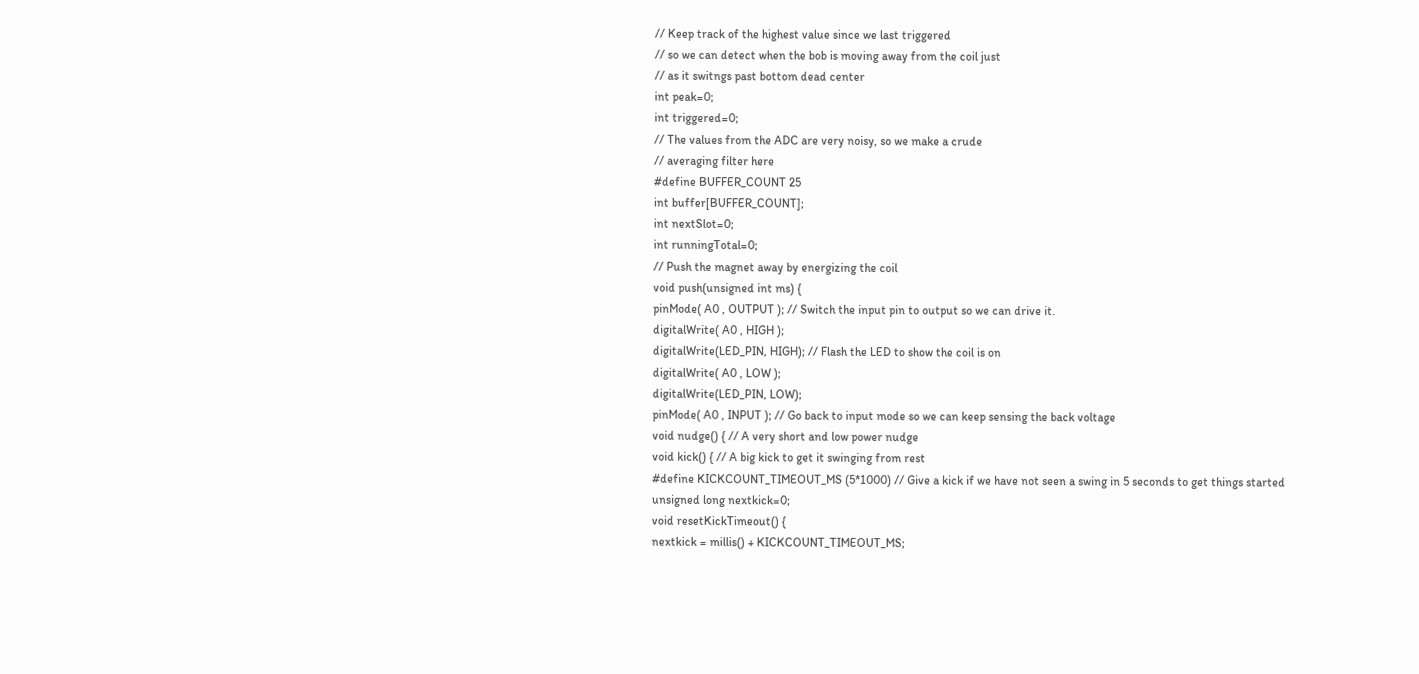// Keep track of the highest value since we last triggered
// so we can detect when the bob is moving away from the coil just
// as it switngs past bottom dead center
int peak=0;
int triggered=0;
// The values from the ADC are very noisy, so we make a crude
// averaging filter here
#define BUFFER_COUNT 25
int buffer[BUFFER_COUNT];
int nextSlot=0;
int runningTotal=0;
// Push the magnet away by energizing the coil
void push(unsigned int ms) {
pinMode( A0 , OUTPUT ); // Switch the input pin to output so we can drive it.
digitalWrite( A0 , HIGH );
digitalWrite(LED_PIN, HIGH); // Flash the LED to show the coil is on
digitalWrite( A0 , LOW );
digitalWrite(LED_PIN, LOW);
pinMode( A0 , INPUT ); // Go back to input mode so we can keep sensing the back voltage
void nudge() { // A very short and low power nudge
void kick() { // A big kick to get it swinging from rest
#define KICKCOUNT_TIMEOUT_MS (5*1000) // Give a kick if we have not seen a swing in 5 seconds to get things started
unsigned long nextkick=0;
void resetKickTimeout() {
nextkick = millis() + KICKCOUNT_TIMEOUT_MS;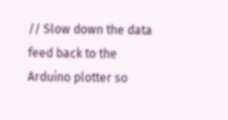// Slow down the data feed back to the Arduino plotter so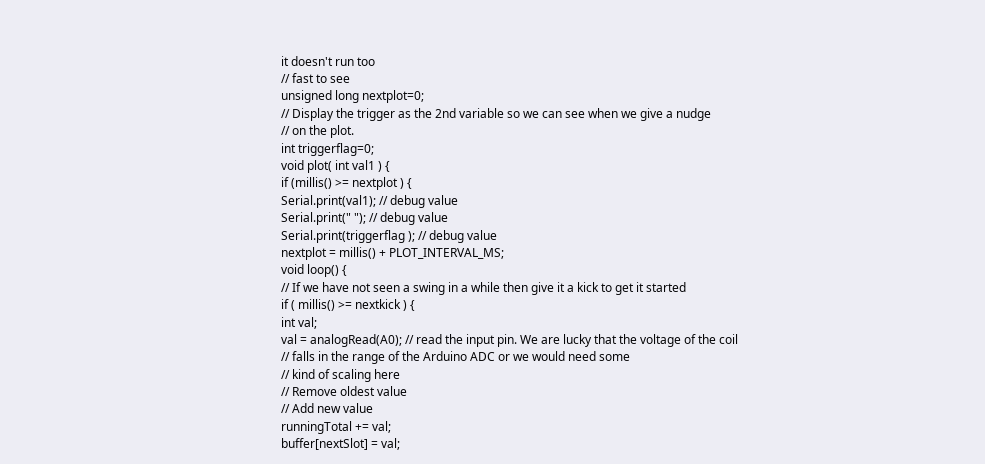it doesn't run too
// fast to see
unsigned long nextplot=0;
// Display the trigger as the 2nd variable so we can see when we give a nudge
// on the plot.
int triggerflag=0;
void plot( int val1 ) {
if (millis() >= nextplot ) {
Serial.print(val1); // debug value
Serial.print(" "); // debug value
Serial.print(triggerflag ); // debug value
nextplot = millis() + PLOT_INTERVAL_MS;
void loop() {
// If we have not seen a swing in a while then give it a kick to get it started
if ( millis() >= nextkick ) {
int val;
val = analogRead(A0); // read the input pin. We are lucky that the voltage of the coil
// falls in the range of the Arduino ADC or we would need some
// kind of scaling here
// Remove oldest value
// Add new value
runningTotal += val;
buffer[nextSlot] = val;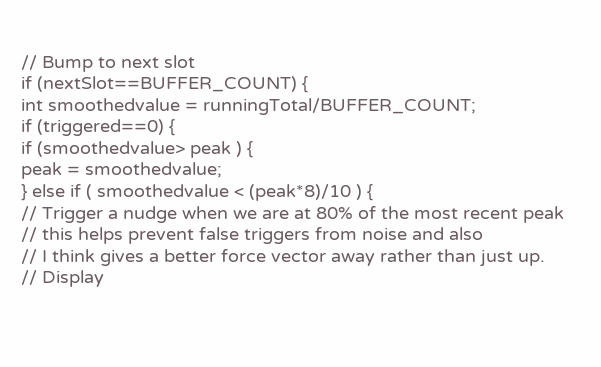// Bump to next slot
if (nextSlot==BUFFER_COUNT) {
int smoothedvalue = runningTotal/BUFFER_COUNT;
if (triggered==0) {
if (smoothedvalue> peak ) {
peak = smoothedvalue;
} else if ( smoothedvalue < (peak*8)/10 ) {
// Trigger a nudge when we are at 80% of the most recent peak
// this helps prevent false triggers from noise and also
// I think gives a better force vector away rather than just up.
// Display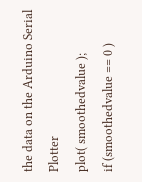the data on the Arduino Serial Plotter
plot( smoothedvalue );
if (smoothedvalue == 0 )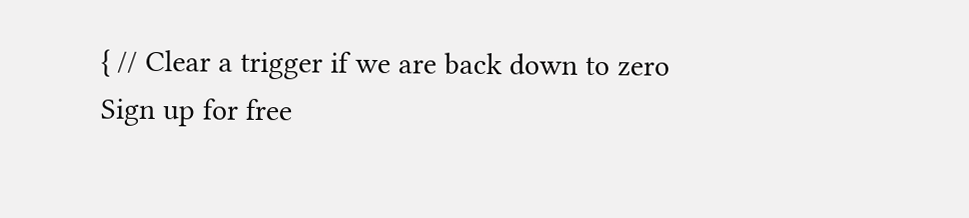{ // Clear a trigger if we are back down to zero
Sign up for free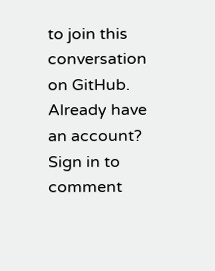to join this conversation on GitHub. Already have an account? Sign in to comment